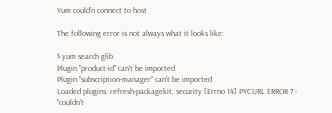Yum could'n connect to host

The following error is not always what it looks like:

$ yum search glib
Plugin "product-id" can't be imported
Plugin "subscription-manager" can't be imported
Loaded plugins: refresh-packagekit, security [Errno 14] PYCURL ERROR 7 - "couldn't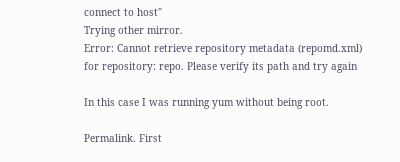connect to host"
Trying other mirror.
Error: Cannot retrieve repository metadata (repomd.xml) for repository: repo. Please verify its path and try again

In this case I was running yum without being root.

Permalink. First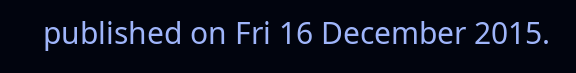published on Fri 16 December 2015.